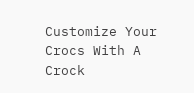Customize Your Crocs With A Crock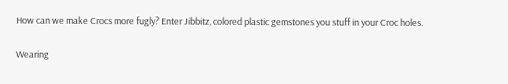How can we make Crocs more fugly? Enter Jibbitz, colored plastic gemstones you stuff in your Croc holes.

Wearing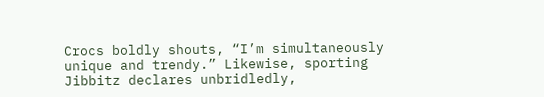Crocs boldly shouts, “I’m simultaneously unique and trendy.” Likewise, sporting Jibbitz declares unbridledly,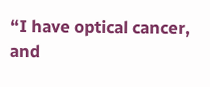“I have optical cancer, and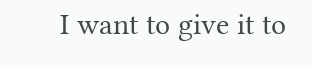I want to give it to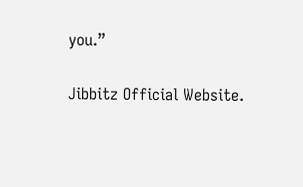you.”

Jibbitz Official Website.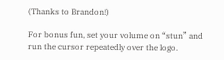(Thanks to Brandon!)

For bonus fun, set your volume on “stun” and run the cursor repeatedly over the logo.